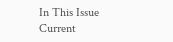In This Issue
Current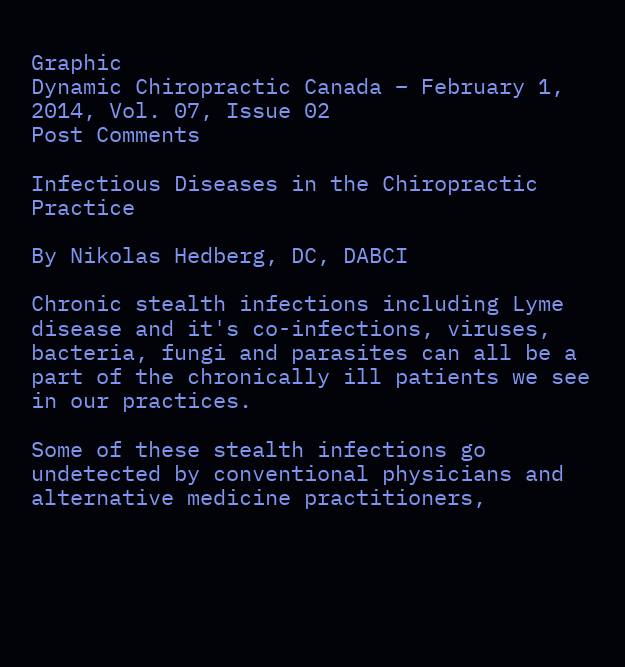Graphic
Dynamic Chiropractic Canada – February 1, 2014, Vol. 07, Issue 02
Post Comments

Infectious Diseases in the Chiropractic Practice

By Nikolas Hedberg, DC, DABCI

Chronic stealth infections including Lyme disease and it's co-infections, viruses, bacteria, fungi and parasites can all be a part of the chronically ill patients we see in our practices.

Some of these stealth infections go undetected by conventional physicians and alternative medicine practitioners,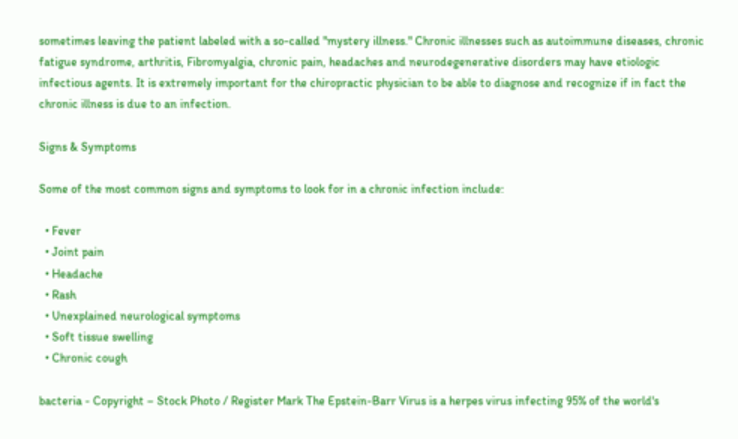sometimes leaving the patient labeled with a so-called "mystery illness." Chronic illnesses such as autoimmune diseases, chronic fatigue syndrome, arthritis, Fibromyalgia, chronic pain, headaches and neurodegenerative disorders may have etiologic infectious agents. It is extremely important for the chiropractic physician to be able to diagnose and recognize if in fact the chronic illness is due to an infection.

Signs & Symptoms

Some of the most common signs and symptoms to look for in a chronic infection include:

  • Fever
  • Joint pain
  • Headache
  • Rash
  • Unexplained neurological symptoms
  • Soft tissue swelling
  • Chronic cough

bacteria - Copyright – Stock Photo / Register Mark The Epstein-Barr Virus is a herpes virus infecting 95% of the world's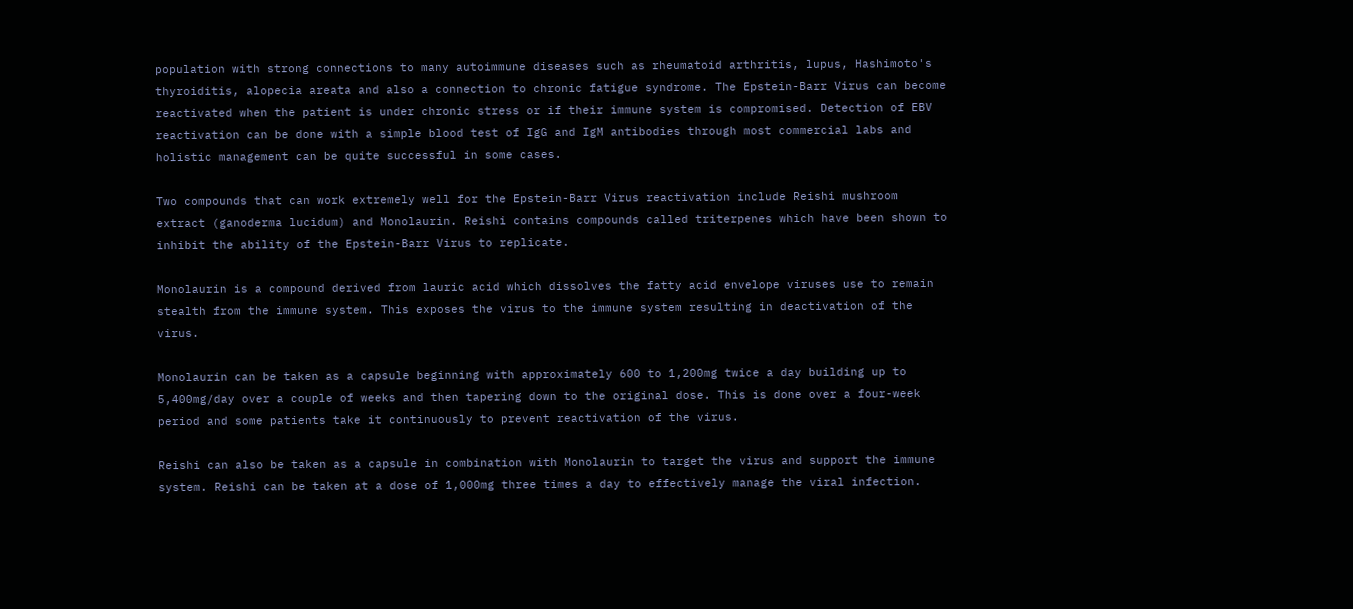population with strong connections to many autoimmune diseases such as rheumatoid arthritis, lupus, Hashimoto's thyroiditis, alopecia areata and also a connection to chronic fatigue syndrome. The Epstein-Barr Virus can become reactivated when the patient is under chronic stress or if their immune system is compromised. Detection of EBV reactivation can be done with a simple blood test of IgG and IgM antibodies through most commercial labs and holistic management can be quite successful in some cases.

Two compounds that can work extremely well for the Epstein-Barr Virus reactivation include Reishi mushroom extract (ganoderma lucidum) and Monolaurin. Reishi contains compounds called triterpenes which have been shown to inhibit the ability of the Epstein-Barr Virus to replicate.

Monolaurin is a compound derived from lauric acid which dissolves the fatty acid envelope viruses use to remain stealth from the immune system. This exposes the virus to the immune system resulting in deactivation of the virus.

Monolaurin can be taken as a capsule beginning with approximately 600 to 1,200mg twice a day building up to 5,400mg/day over a couple of weeks and then tapering down to the original dose. This is done over a four-week period and some patients take it continuously to prevent reactivation of the virus.

Reishi can also be taken as a capsule in combination with Monolaurin to target the virus and support the immune system. Reishi can be taken at a dose of 1,000mg three times a day to effectively manage the viral infection.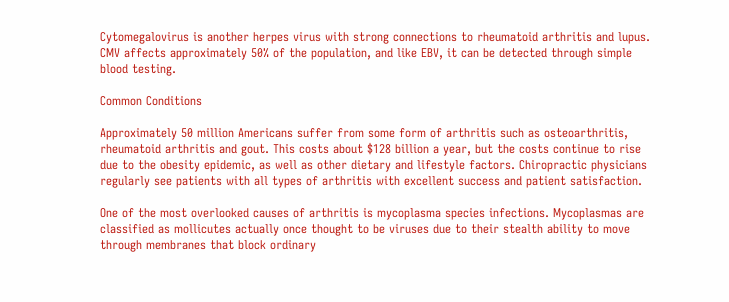Cytomegalovirus is another herpes virus with strong connections to rheumatoid arthritis and lupus. CMV affects approximately 50% of the population, and like EBV, it can be detected through simple blood testing.

Common Conditions

Approximately 50 million Americans suffer from some form of arthritis such as osteoarthritis, rheumatoid arthritis and gout. This costs about $128 billion a year, but the costs continue to rise due to the obesity epidemic, as well as other dietary and lifestyle factors. Chiropractic physicians regularly see patients with all types of arthritis with excellent success and patient satisfaction.

One of the most overlooked causes of arthritis is mycoplasma species infections. Mycoplasmas are classified as mollicutes actually once thought to be viruses due to their stealth ability to move through membranes that block ordinary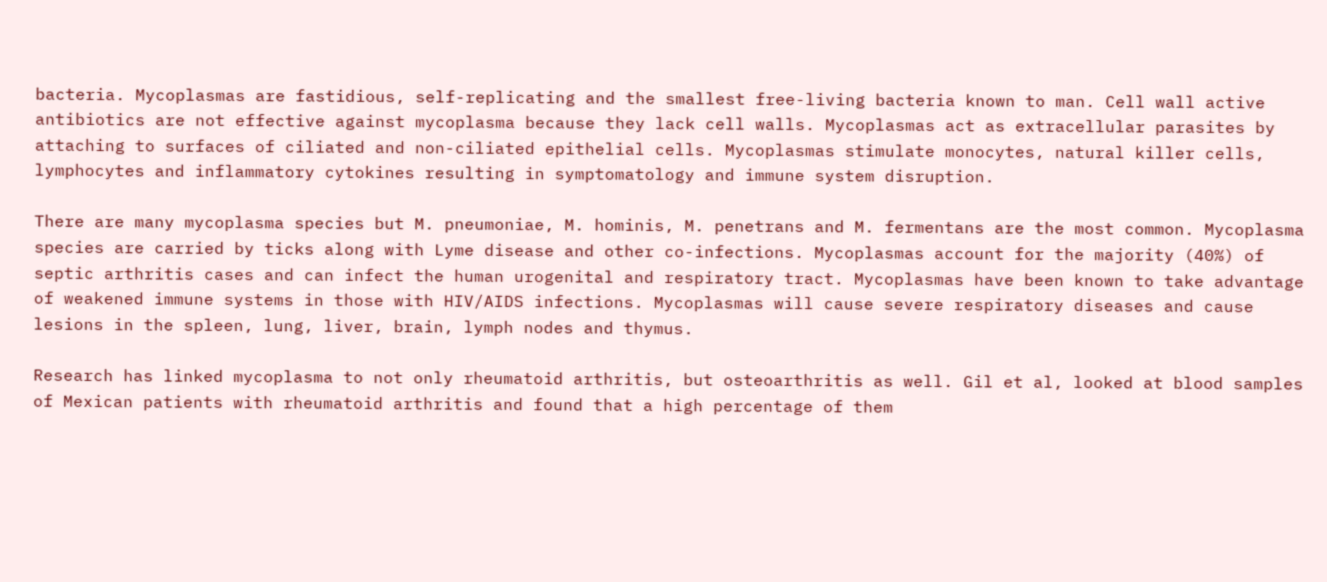bacteria. Mycoplasmas are fastidious, self-replicating and the smallest free-living bacteria known to man. Cell wall active antibiotics are not effective against mycoplasma because they lack cell walls. Mycoplasmas act as extracellular parasites by attaching to surfaces of ciliated and non-ciliated epithelial cells. Mycoplasmas stimulate monocytes, natural killer cells, lymphocytes and inflammatory cytokines resulting in symptomatology and immune system disruption.

There are many mycoplasma species but M. pneumoniae, M. hominis, M. penetrans and M. fermentans are the most common. Mycoplasma species are carried by ticks along with Lyme disease and other co-infections. Mycoplasmas account for the majority (40%) of septic arthritis cases and can infect the human urogenital and respiratory tract. Mycoplasmas have been known to take advantage of weakened immune systems in those with HIV/AIDS infections. Mycoplasmas will cause severe respiratory diseases and cause lesions in the spleen, lung, liver, brain, lymph nodes and thymus.

Research has linked mycoplasma to not only rheumatoid arthritis, but osteoarthritis as well. Gil et al, looked at blood samples of Mexican patients with rheumatoid arthritis and found that a high percentage of them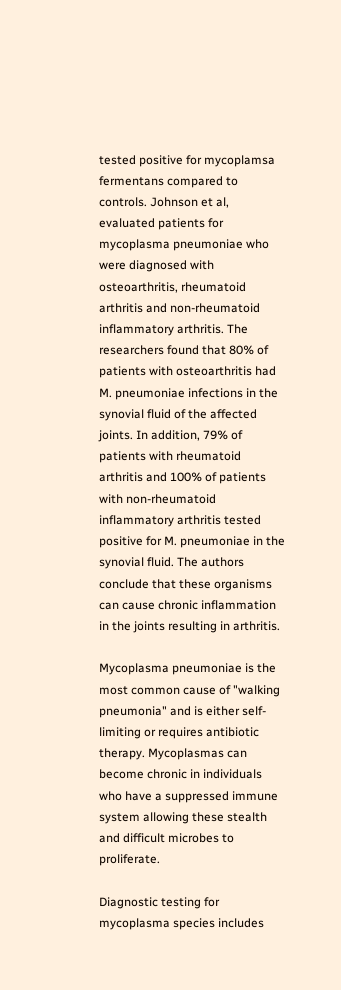tested positive for mycoplamsa fermentans compared to controls. Johnson et al, evaluated patients for mycoplasma pneumoniae who were diagnosed with osteoarthritis, rheumatoid arthritis and non-rheumatoid inflammatory arthritis. The researchers found that 80% of patients with osteoarthritis had M. pneumoniae infections in the synovial fluid of the affected joints. In addition, 79% of patients with rheumatoid arthritis and 100% of patients with non-rheumatoid inflammatory arthritis tested positive for M. pneumoniae in the synovial fluid. The authors conclude that these organisms can cause chronic inflammation in the joints resulting in arthritis.

Mycoplasma pneumoniae is the most common cause of "walking pneumonia" and is either self-limiting or requires antibiotic therapy. Mycoplasmas can become chronic in individuals who have a suppressed immune system allowing these stealth and difficult microbes to proliferate.

Diagnostic testing for mycoplasma species includes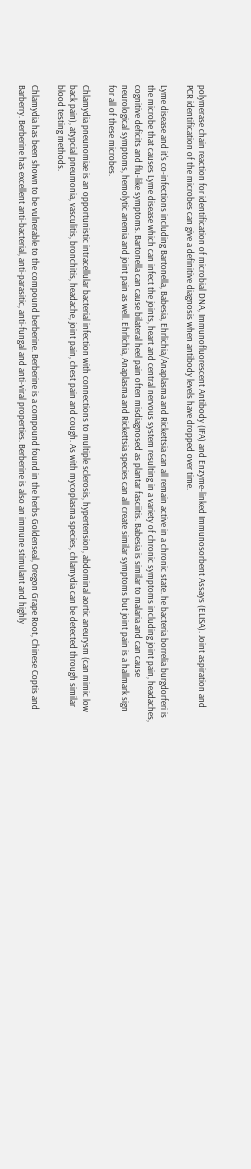polymerase chain reaction for identification of microbial DNA, Immunofluorescent Antibody (IFA) and Enzyme-linked Immunosorbent Assays (ELISA). Joint aspiration and PCR identification of the microbes can give a definitive diagnosis when antibody levels have dropped over time.

Lyme disease and it's co-infections including Bartonella, Babesia, Ehrlichia/Anaplasma and Rickettsia can all remain active in a chronic state. he bacteria borrelia burgdorferi is the microbe that causes Lyme disease which can infect the joints, heart and central nervous system resulting in a variety of chronic symptoms including joint pain, headaches, cognitive deficits and flu-like symptoms. Bartonella can cause bilateral heel pain often misdiagnosed as plantar fasciitis. Babesia is similar to malaria and can cause neurological symptoms, hemolytic anemia and joint pain as well. Ehrlichia, Anaplasma and Rickettsia species can all create similar symptoms but joint pain is a hallmark sign for all of these microbes.

Chlamydia pneunomiae is an opportunistic intracellular bacterial infection with connections to multiple sclerosis, hypertension, abdominal aortic aneurysm (can mimic low back pain), atypcial pneumonia, vasculitis, bronchitis, headache, joint pain, chest pain and cough. As with mycoplasma species, chlamydia can be detected through similar blood testing methods.

Chlamydia has been shown to be vulnerable to the compound berberine. Berberine is a compound found in the herbs Goldenseal, Oregon Grape Root, Chinese Coptis and Barberry. Berberine has excellent anti-bacterial, anti-parasitic, anti-fungal and anti-viral properties. Berberine is also an immune stimulant and highly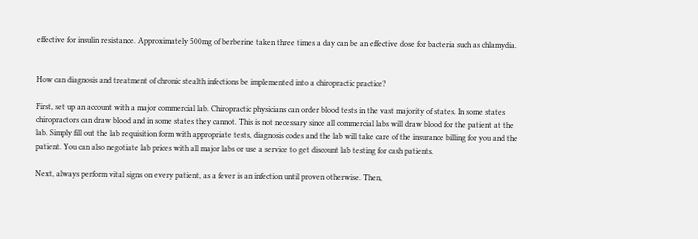effective for insulin resistance. Approximately 500mg of berberine taken three times a day can be an effective dose for bacteria such as chlamydia.


How can diagnosis and treatment of chronic stealth infections be implemented into a chiropractic practice?

First, set up an account with a major commercial lab. Chiropractic physicians can order blood tests in the vast majority of states. In some states chiropractors can draw blood and in some states they cannot. This is not necessary since all commercial labs will draw blood for the patient at the lab. Simply fill out the lab requisition form with appropriate tests, diagnosis codes and the lab will take care of the insurance billing for you and the patient. You can also negotiate lab prices with all major labs or use a service to get discount lab testing for cash patients.

Next, always perform vital signs on every patient, as a fever is an infection until proven otherwise. Then,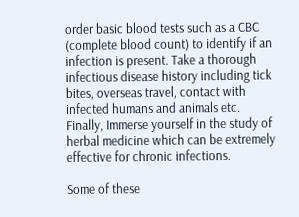order basic blood tests such as a CBC (complete blood count) to identify if an infection is present. Take a thorough infectious disease history including tick bites, overseas travel, contact with infected humans and animals etc. Finally, Immerse yourself in the study of herbal medicine which can be extremely effective for chronic infections.

Some of these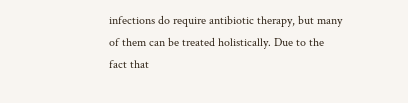infections do require antibiotic therapy, but many of them can be treated holistically. Due to the fact that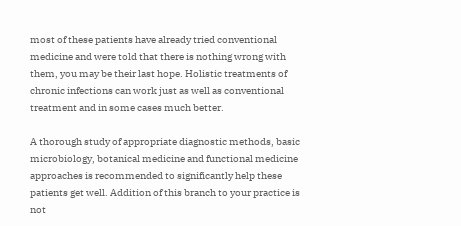most of these patients have already tried conventional medicine and were told that there is nothing wrong with them, you may be their last hope. Holistic treatments of chronic infections can work just as well as conventional treatment and in some cases much better.

A thorough study of appropriate diagnostic methods, basic microbiology, botanical medicine and functional medicine approaches is recommended to significantly help these patients get well. Addition of this branch to your practice is not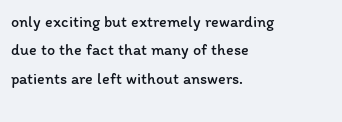only exciting but extremely rewarding due to the fact that many of these patients are left without answers.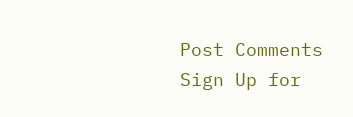Post Comments
Sign Up for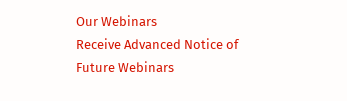Our Webinars
Receive Advanced Notice of Future Webinars